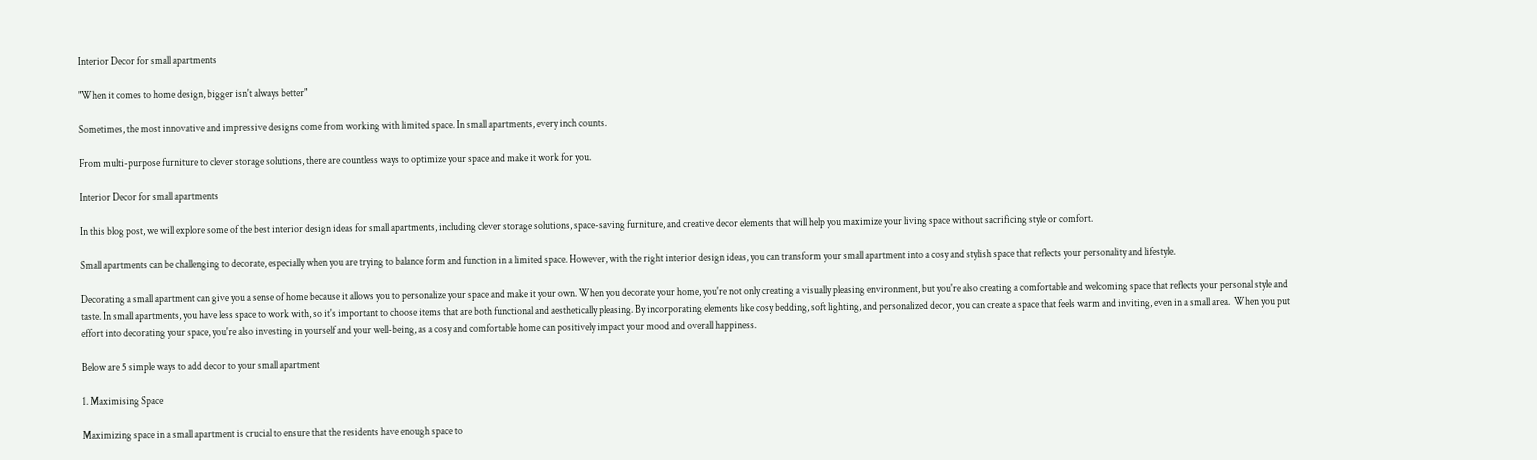Interior Decor for small apartments

"When it comes to home design, bigger isn't always better"

Sometimes, the most innovative and impressive designs come from working with limited space. In small apartments, every inch counts.

From multi-purpose furniture to clever storage solutions, there are countless ways to optimize your space and make it work for you.

Interior Decor for small apartments

In this blog post, we will explore some of the best interior design ideas for small apartments, including clever storage solutions, space-saving furniture, and creative decor elements that will help you maximize your living space without sacrificing style or comfort.

Small apartments can be challenging to decorate, especially when you are trying to balance form and function in a limited space. However, with the right interior design ideas, you can transform your small apartment into a cosy and stylish space that reflects your personality and lifestyle.

Decorating a small apartment can give you a sense of home because it allows you to personalize your space and make it your own. When you decorate your home, you're not only creating a visually pleasing environment, but you're also creating a comfortable and welcoming space that reflects your personal style and taste. In small apartments, you have less space to work with, so it's important to choose items that are both functional and aesthetically pleasing. By incorporating elements like cosy bedding, soft lighting, and personalized decor, you can create a space that feels warm and inviting, even in a small area.  When you put effort into decorating your space, you're also investing in yourself and your well-being, as a cosy and comfortable home can positively impact your mood and overall happiness.

Below are 5 simple ways to add decor to your small apartment

1. Maximising Space

Maximizing space in a small apartment is crucial to ensure that the residents have enough space to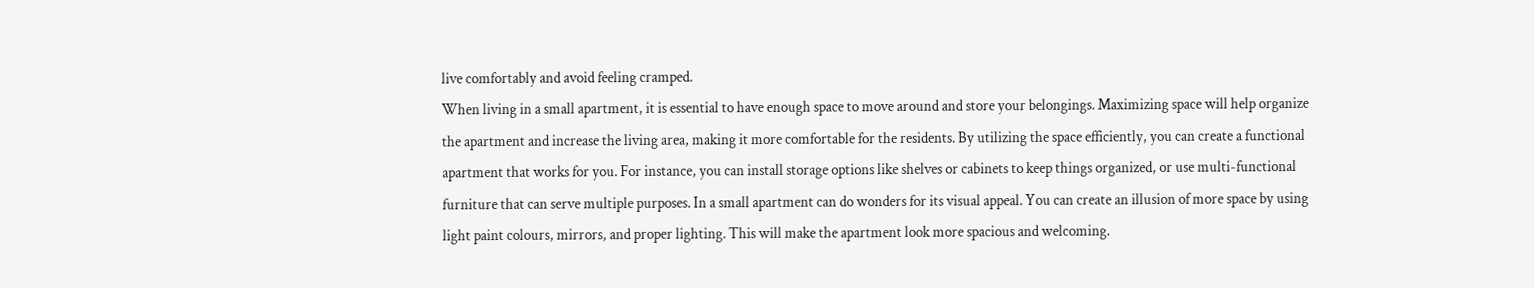live comfortably and avoid feeling cramped.
When living in a small apartment, it is essential to have enough space to move around and store your belongings. Maximizing space will help organize the apartment and increase the living area, making it more comfortable for the residents. By utilizing the space efficiently, you can create a functional apartment that works for you. For instance, you can install storage options like shelves or cabinets to keep things organized, or use multi-functional furniture that can serve multiple purposes. In a small apartment can do wonders for its visual appeal. You can create an illusion of more space by using light paint colours, mirrors, and proper lighting. This will make the apartment look more spacious and welcoming.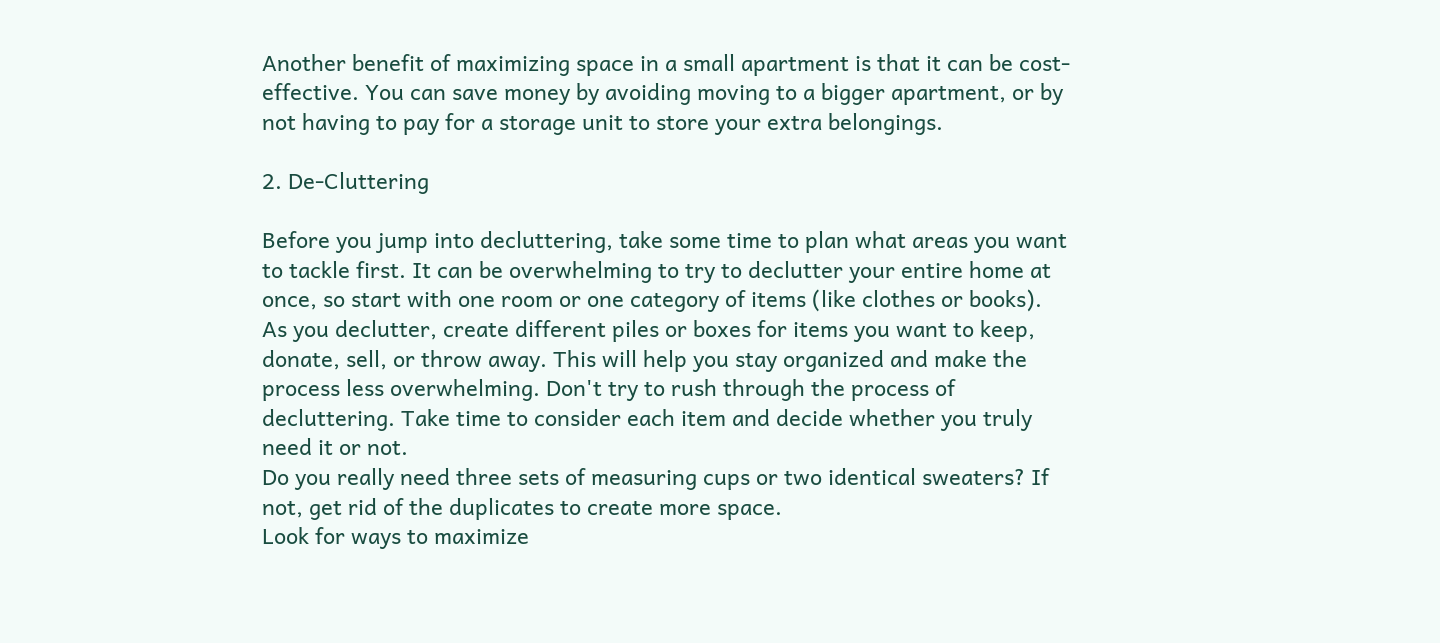Another benefit of maximizing space in a small apartment is that it can be cost-effective. You can save money by avoiding moving to a bigger apartment, or by not having to pay for a storage unit to store your extra belongings.

2. De-Cluttering

Before you jump into decluttering, take some time to plan what areas you want to tackle first. It can be overwhelming to try to declutter your entire home at once, so start with one room or one category of items (like clothes or books).
As you declutter, create different piles or boxes for items you want to keep, donate, sell, or throw away. This will help you stay organized and make the process less overwhelming. Don't try to rush through the process of decluttering. Take time to consider each item and decide whether you truly need it or not.
Do you really need three sets of measuring cups or two identical sweaters? If not, get rid of the duplicates to create more space.
Look for ways to maximize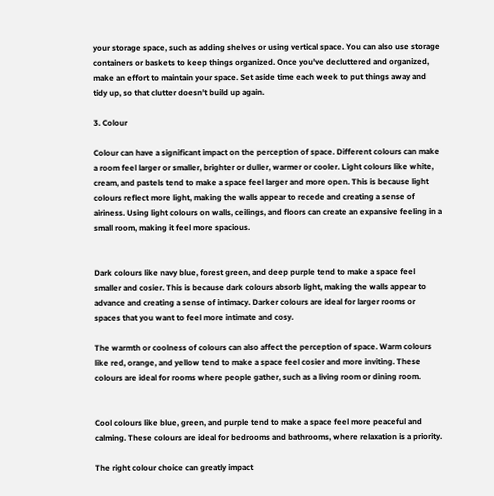your storage space, such as adding shelves or using vertical space. You can also use storage containers or baskets to keep things organized. Once you've decluttered and organized, make an effort to maintain your space. Set aside time each week to put things away and tidy up, so that clutter doesn't build up again.

3. Colour

Colour can have a significant impact on the perception of space. Different colours can make a room feel larger or smaller, brighter or duller, warmer or cooler. Light colours like white, cream, and pastels tend to make a space feel larger and more open. This is because light colours reflect more light, making the walls appear to recede and creating a sense of airiness. Using light colours on walls, ceilings, and floors can create an expansive feeling in a small room, making it feel more spacious.


Dark colours like navy blue, forest green, and deep purple tend to make a space feel smaller and cosier. This is because dark colours absorb light, making the walls appear to advance and creating a sense of intimacy. Darker colours are ideal for larger rooms or spaces that you want to feel more intimate and cosy.

The warmth or coolness of colours can also affect the perception of space. Warm colours like red, orange, and yellow tend to make a space feel cosier and more inviting. These colours are ideal for rooms where people gather, such as a living room or dining room.


Cool colours like blue, green, and purple tend to make a space feel more peaceful and calming. These colours are ideal for bedrooms and bathrooms, where relaxation is a priority.

The right colour choice can greatly impact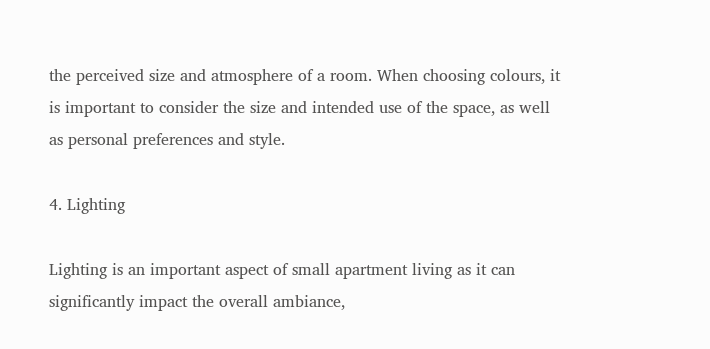the perceived size and atmosphere of a room. When choosing colours, it is important to consider the size and intended use of the space, as well as personal preferences and style.

4. Lighting

Lighting is an important aspect of small apartment living as it can significantly impact the overall ambiance,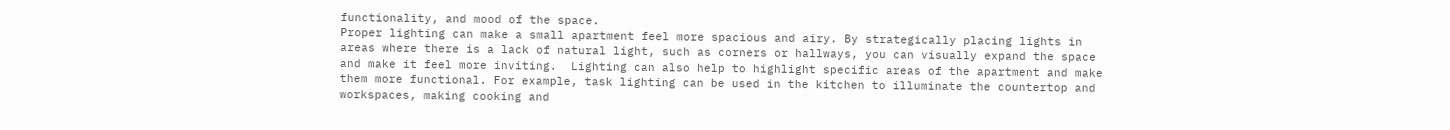functionality, and mood of the space.
Proper lighting can make a small apartment feel more spacious and airy. By strategically placing lights in areas where there is a lack of natural light, such as corners or hallways, you can visually expand the space and make it feel more inviting.  Lighting can also help to highlight specific areas of the apartment and make them more functional. For example, task lighting can be used in the kitchen to illuminate the countertop and workspaces, making cooking and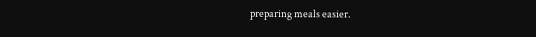preparing meals easier.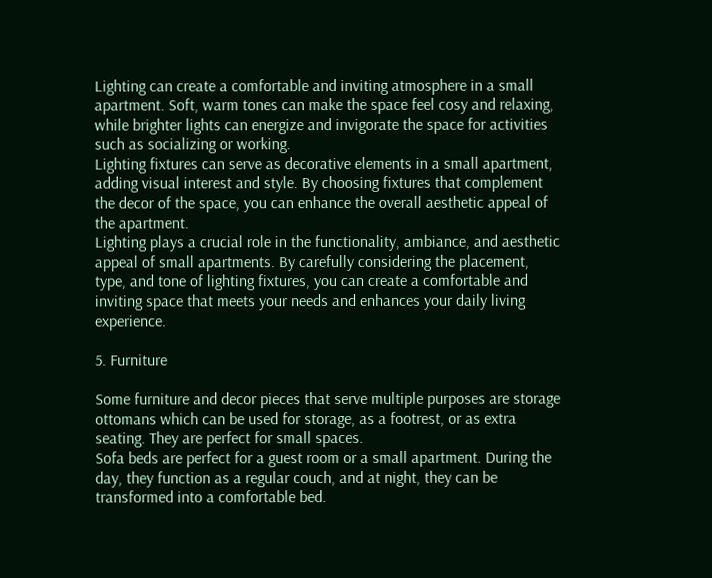Lighting can create a comfortable and inviting atmosphere in a small apartment. Soft, warm tones can make the space feel cosy and relaxing, while brighter lights can energize and invigorate the space for activities such as socializing or working.
Lighting fixtures can serve as decorative elements in a small apartment, adding visual interest and style. By choosing fixtures that complement the decor of the space, you can enhance the overall aesthetic appeal of the apartment.
Lighting plays a crucial role in the functionality, ambiance, and aesthetic appeal of small apartments. By carefully considering the placement, type, and tone of lighting fixtures, you can create a comfortable and inviting space that meets your needs and enhances your daily living experience.

5. Furniture

Some furniture and decor pieces that serve multiple purposes are storage ottomans which can be used for storage, as a footrest, or as extra seating. They are perfect for small spaces.
Sofa beds are perfect for a guest room or a small apartment. During the day, they function as a regular couch, and at night, they can be transformed into a comfortable bed.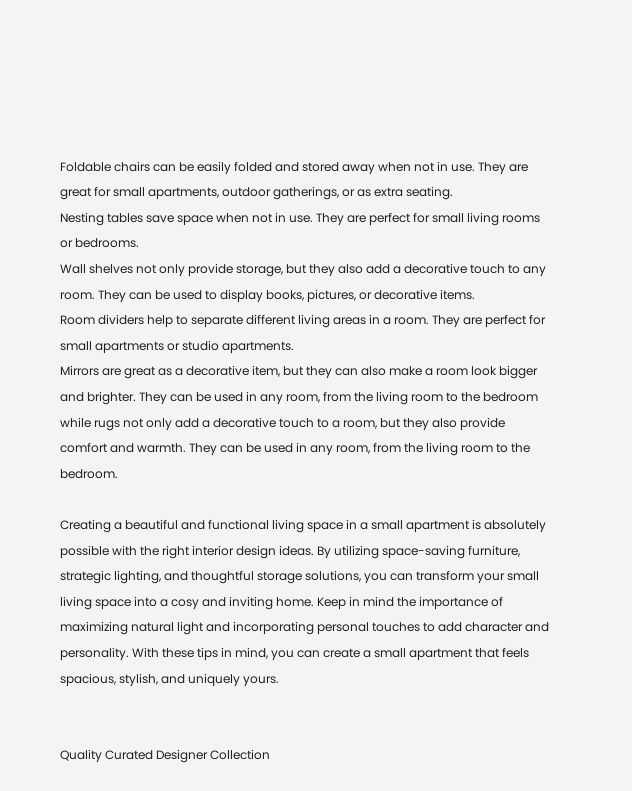Foldable chairs can be easily folded and stored away when not in use. They are great for small apartments, outdoor gatherings, or as extra seating.
Nesting tables save space when not in use. They are perfect for small living rooms or bedrooms.
Wall shelves not only provide storage, but they also add a decorative touch to any room. They can be used to display books, pictures, or decorative items.
Room dividers help to separate different living areas in a room. They are perfect for small apartments or studio apartments.
Mirrors are great as a decorative item, but they can also make a room look bigger and brighter. They can be used in any room, from the living room to the bedroom while rugs not only add a decorative touch to a room, but they also provide comfort and warmth. They can be used in any room, from the living room to the bedroom.

Creating a beautiful and functional living space in a small apartment is absolutely possible with the right interior design ideas. By utilizing space-saving furniture, strategic lighting, and thoughtful storage solutions, you can transform your small living space into a cosy and inviting home. Keep in mind the importance of maximizing natural light and incorporating personal touches to add character and personality. With these tips in mind, you can create a small apartment that feels spacious, stylish, and uniquely yours.


Quality Curated Designer Collection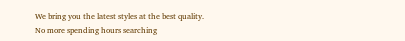We bring you the latest styles at the best quality. No more spending hours searching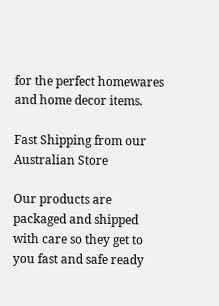for the perfect homewares and home decor items.

Fast Shipping from our Australian Store

Our products are packaged and shipped with care so they get to you fast and safe ready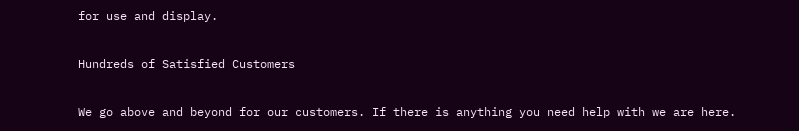for use and display.

Hundreds of Satisfied Customers

We go above and beyond for our customers. If there is anything you need help with we are here.